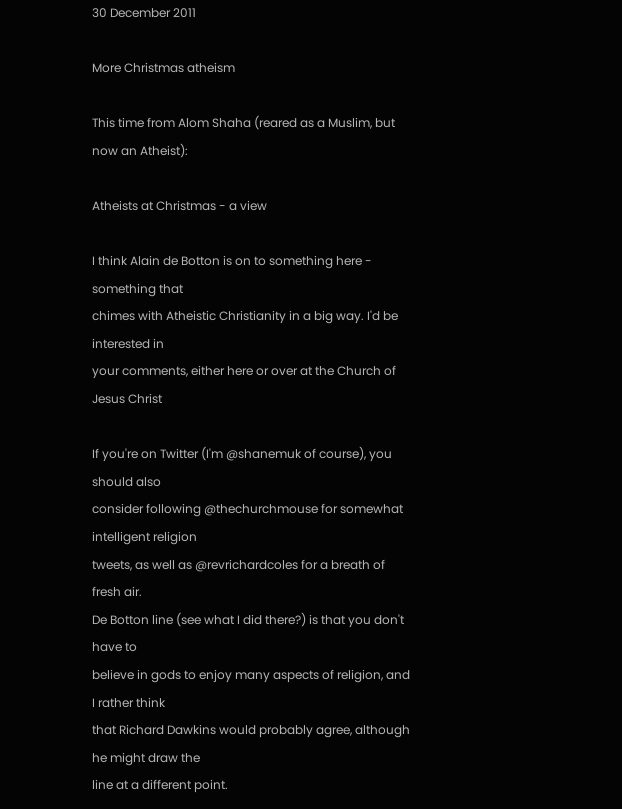30 December 2011

More Christmas atheism

This time from Alom Shaha (reared as a Muslim, but now an Atheist):

Atheists at Christmas - a view

I think Alain de Botton is on to something here - something that
chimes with Atheistic Christianity in a big way. I'd be interested in
your comments, either here or over at the Church of Jesus Christ

If you're on Twitter (I'm @shanemuk of course), you should also
consider following @thechurchmouse for somewhat intelligent religion
tweets, as well as @revrichardcoles for a breath of fresh air.
De Botton line (see what I did there?) is that you don't have to
believe in gods to enjoy many aspects of religion, and I rather think
that Richard Dawkins would probably agree, although he might draw the
line at a different point.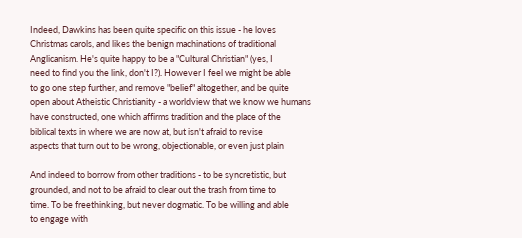Indeed, Dawkins has been quite specific on this issue - he loves
Christmas carols, and likes the benign machinations of traditional
Anglicanism. He's quite happy to be a "Cultural Christian" (yes, I
need to find you the link, don't I?). However I feel we might be able
to go one step further, and remove "belief" altogether, and be quite
open about Atheistic Christianity - a worldview that we know we humans
have constructed, one which affirms tradition and the place of the
biblical texts in where we are now at, but isn't afraid to revise
aspects that turn out to be wrong, objectionable, or even just plain

And indeed to borrow from other traditions - to be syncretistic, but
grounded, and not to be afraid to clear out the trash from time to
time. To be freethinking, but never dogmatic. To be willing and able
to engage with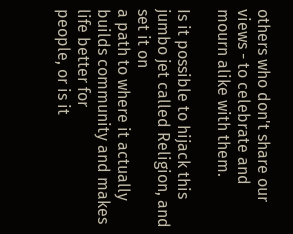others who don't share our views - to celebrate and
mourn alike with them.

Is it possible to hijack this jumbo jet called Religion, and set it on
a path to where it actually builds community and makes life better for
people, or is it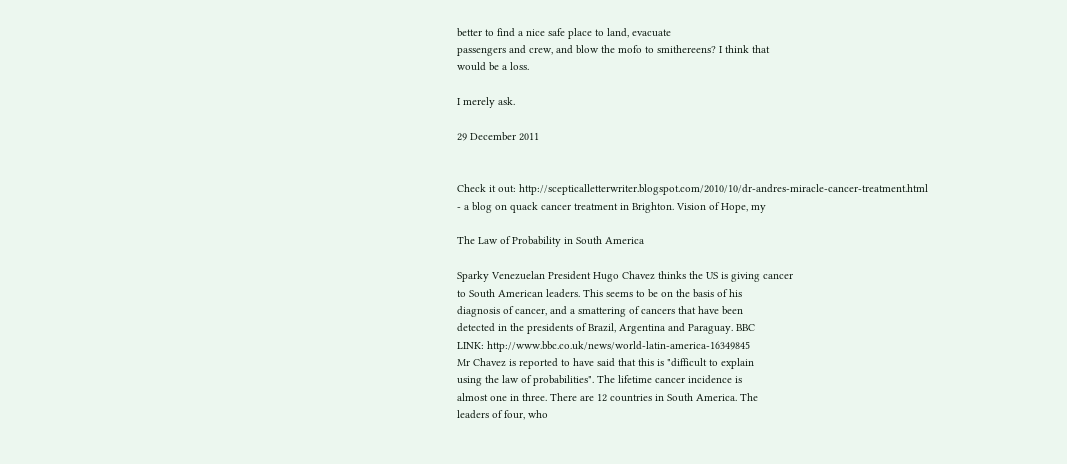better to find a nice safe place to land, evacuate
passengers and crew, and blow the mofo to smithereens? I think that
would be a loss.

I merely ask.

29 December 2011


Check it out: http://scepticalletterwriter.blogspot.com/2010/10/dr-andres-miracle-cancer-treatment.html
- a blog on quack cancer treatment in Brighton. Vision of Hope, my

The Law of Probability in South America

Sparky Venezuelan President Hugo Chavez thinks the US is giving cancer
to South American leaders. This seems to be on the basis of his
diagnosis of cancer, and a smattering of cancers that have been
detected in the presidents of Brazil, Argentina and Paraguay. BBC
LINK: http://www.bbc.co.uk/news/world-latin-america-16349845
Mr Chavez is reported to have said that this is "difficult to explain
using the law of probabilities". The lifetime cancer incidence is
almost one in three. There are 12 countries in South America. The
leaders of four, who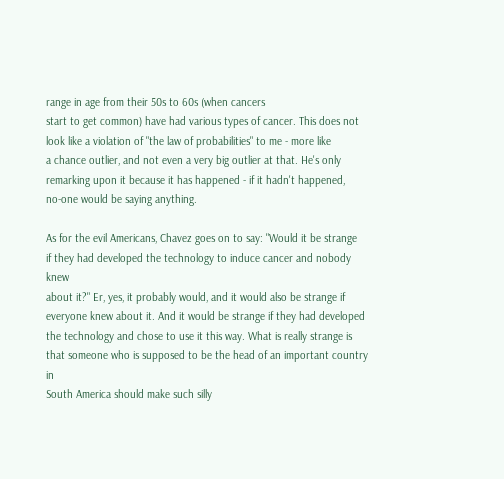range in age from their 50s to 60s (when cancers
start to get common) have had various types of cancer. This does not
look like a violation of "the law of probabilities" to me - more like
a chance outlier, and not even a very big outlier at that. He's only
remarking upon it because it has happened - if it hadn't happened,
no-one would be saying anything.

As for the evil Americans, Chavez goes on to say: "Would it be strange
if they had developed the technology to induce cancer and nobody knew
about it?" Er, yes, it probably would, and it would also be strange if
everyone knew about it. And it would be strange if they had developed
the technology and chose to use it this way. What is really strange is
that someone who is supposed to be the head of an important country in
South America should make such silly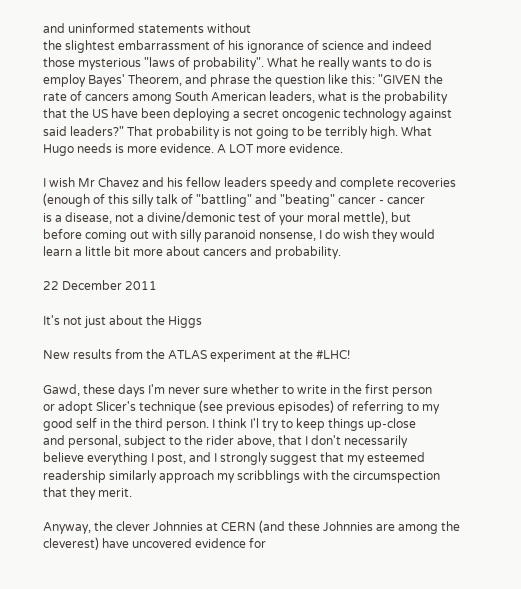and uninformed statements without
the slightest embarrassment of his ignorance of science and indeed
those mysterious "laws of probability". What he really wants to do is
employ Bayes' Theorem, and phrase the question like this: "GIVEN the
rate of cancers among South American leaders, what is the probability
that the US have been deploying a secret oncogenic technology against
said leaders?" That probability is not going to be terribly high. What
Hugo needs is more evidence. A LOT more evidence.

I wish Mr Chavez and his fellow leaders speedy and complete recoveries
(enough of this silly talk of "battling" and "beating" cancer - cancer
is a disease, not a divine/demonic test of your moral mettle), but
before coming out with silly paranoid nonsense, I do wish they would
learn a little bit more about cancers and probability.

22 December 2011

It's not just about the Higgs

New results from the ATLAS experiment at the #LHC!

Gawd, these days I'm never sure whether to write in the first person
or adopt Slicer's technique (see previous episodes) of referring to my
good self in the third person. I think I'l try to keep things up-close
and personal, subject to the rider above, that I don't necessarily
believe everything I post, and I strongly suggest that my esteemed
readership similarly approach my scribblings with the circumspection
that they merit.

Anyway, the clever Johnnies at CERN (and these Johnnies are among the
cleverest) have uncovered evidence for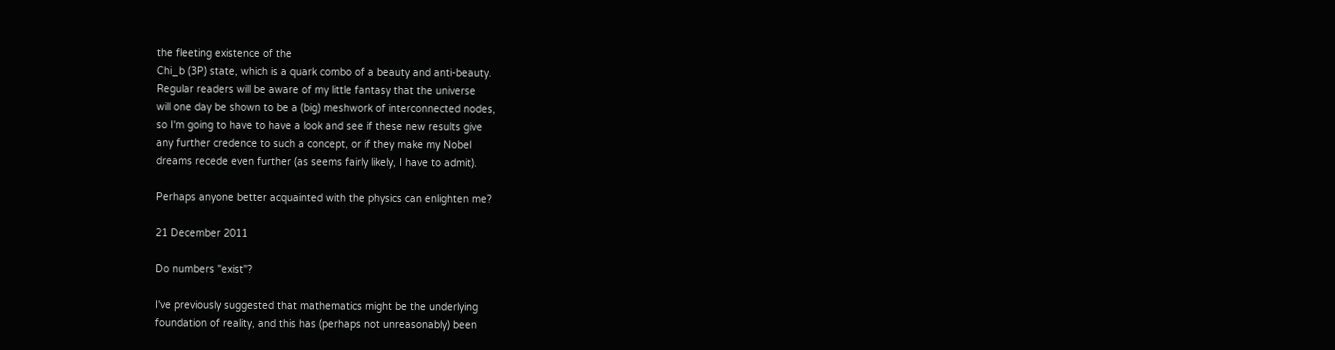the fleeting existence of the
Chi_b (3P) state, which is a quark combo of a beauty and anti-beauty.
Regular readers will be aware of my little fantasy that the universe
will one day be shown to be a (big) meshwork of interconnected nodes,
so I'm going to have to have a look and see if these new results give
any further credence to such a concept, or if they make my Nobel
dreams recede even further (as seems fairly likely, I have to admit).

Perhaps anyone better acquainted with the physics can enlighten me?

21 December 2011

Do numbers "exist"?

I've previously suggested that mathematics might be the underlying
foundation of reality, and this has (perhaps not unreasonably) been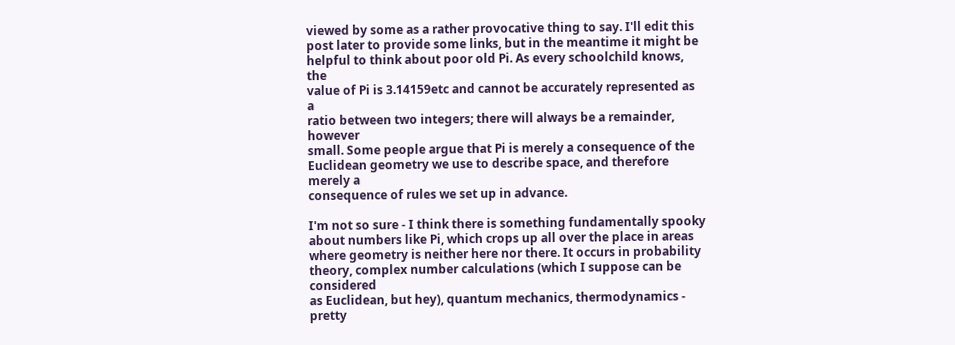viewed by some as a rather provocative thing to say. I'll edit this
post later to provide some links, but in the meantime it might be
helpful to think about poor old Pi. As every schoolchild knows, the
value of Pi is 3.14159etc and cannot be accurately represented as a
ratio between two integers; there will always be a remainder, however
small. Some people argue that Pi is merely a consequence of the
Euclidean geometry we use to describe space, and therefore merely a
consequence of rules we set up in advance.

I'm not so sure - I think there is something fundamentally spooky
about numbers like Pi, which crops up all over the place in areas
where geometry is neither here nor there. It occurs in probability
theory, complex number calculations (which I suppose can be considered
as Euclidean, but hey), quantum mechanics, thermodynamics - pretty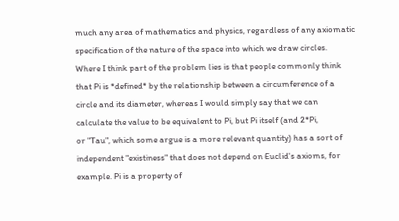much any area of mathematics and physics, regardless of any axiomatic
specification of the nature of the space into which we draw circles.
Where I think part of the problem lies is that people commonly think
that Pi is *defined* by the relationship between a circumference of a
circle and its diameter, whereas I would simply say that we can
calculate the value to be equivalent to Pi, but Pi itself (and 2*Pi,
or "Tau", which some argue is a more relevant quantity) has a sort of
independent "existiness" that does not depend on Euclid's axioms, for
example. Pi is a property of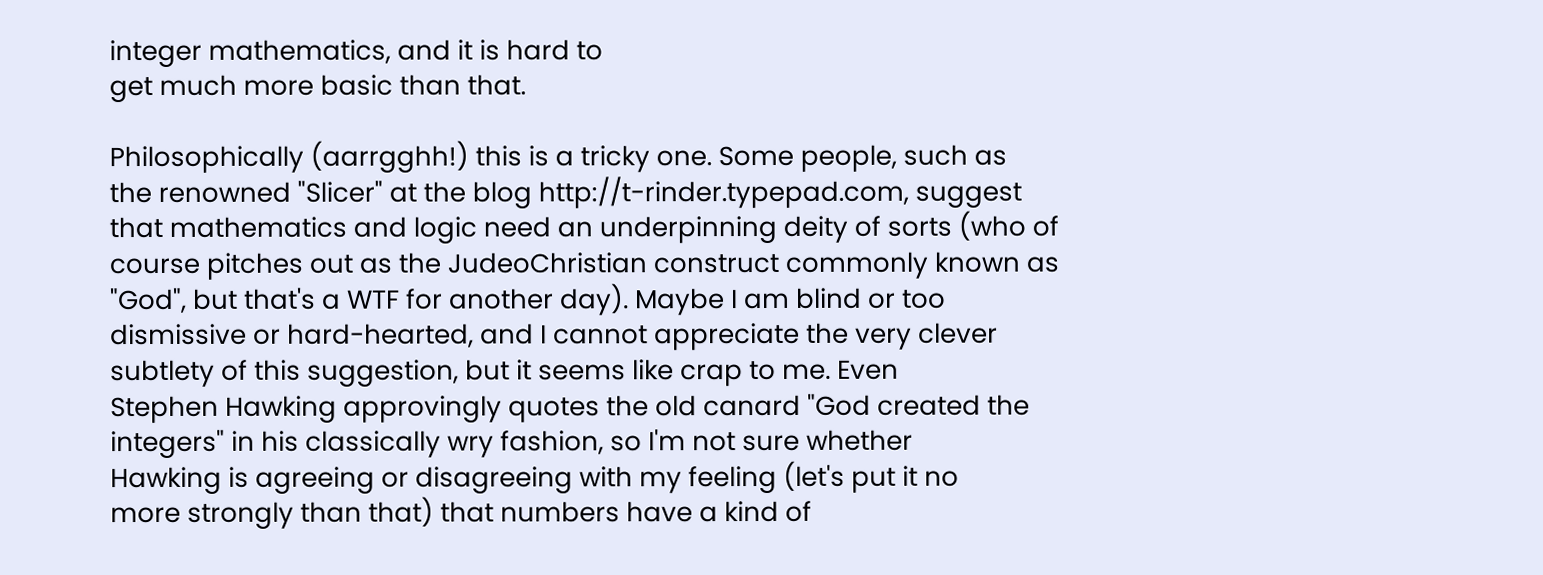integer mathematics, and it is hard to
get much more basic than that.

Philosophically (aarrgghh!) this is a tricky one. Some people, such as
the renowned "Slicer" at the blog http://t-rinder.typepad.com, suggest
that mathematics and logic need an underpinning deity of sorts (who of
course pitches out as the JudeoChristian construct commonly known as
"God", but that's a WTF for another day). Maybe I am blind or too
dismissive or hard-hearted, and I cannot appreciate the very clever
subtlety of this suggestion, but it seems like crap to me. Even
Stephen Hawking approvingly quotes the old canard "God created the
integers" in his classically wry fashion, so I'm not sure whether
Hawking is agreeing or disagreeing with my feeling (let's put it no
more strongly than that) that numbers have a kind of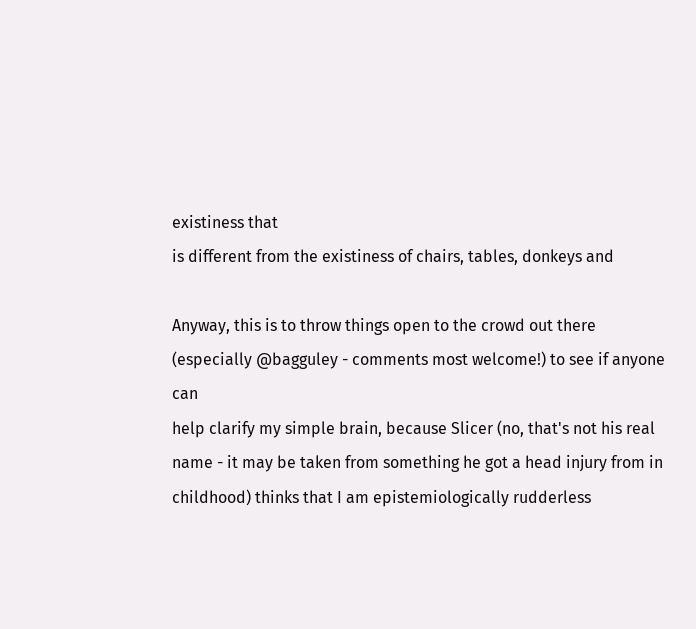existiness that
is different from the existiness of chairs, tables, donkeys and

Anyway, this is to throw things open to the crowd out there
(especially @bagguley - comments most welcome!) to see if anyone can
help clarify my simple brain, because Slicer (no, that's not his real
name - it may be taken from something he got a head injury from in
childhood) thinks that I am epistemiologically rudderless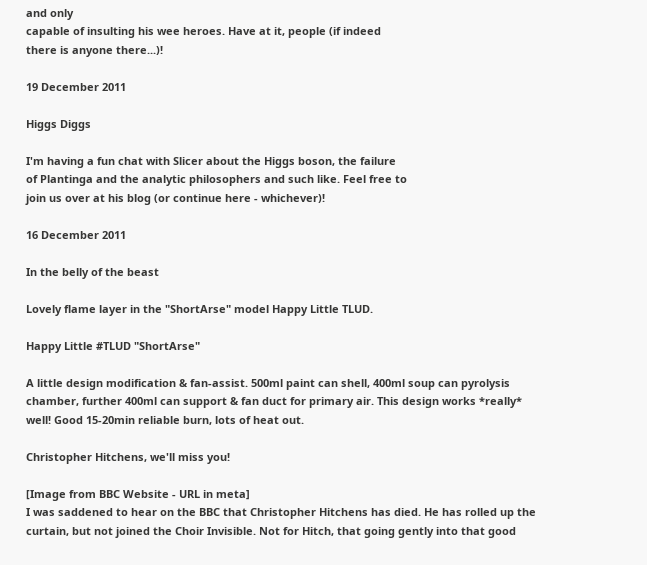and only
capable of insulting his wee heroes. Have at it, people (if indeed
there is anyone there...)!

19 December 2011

Higgs Diggs

I'm having a fun chat with Slicer about the Higgs boson, the failure
of Plantinga and the analytic philosophers and such like. Feel free to
join us over at his blog (or continue here - whichever)!

16 December 2011

In the belly of the beast

Lovely flame layer in the "ShortArse" model Happy Little TLUD.

Happy Little #TLUD "ShortArse"

A little design modification & fan-assist. 500ml paint can shell, 400ml soup can pyrolysis chamber, further 400ml can support & fan duct for primary air. This design works *really* well! Good 15-20min reliable burn, lots of heat out.

Christopher Hitchens, we'll miss you!

[Image from BBC Website - URL in meta]
I was saddened to hear on the BBC that Christopher Hitchens has died. He has rolled up the curtain, but not joined the Choir Invisible. Not for Hitch, that going gently into that good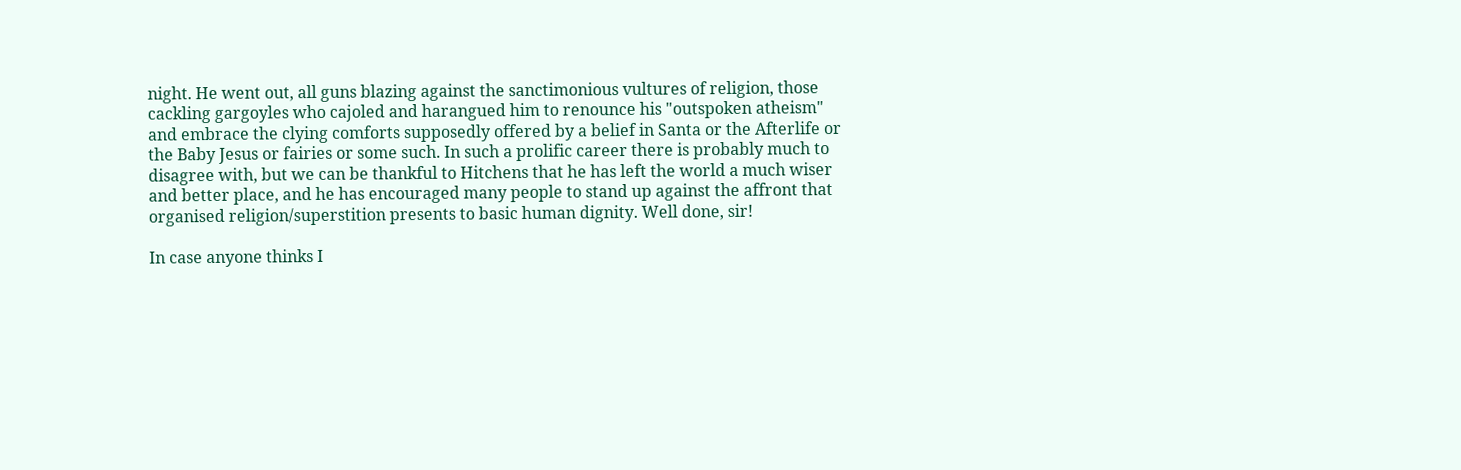night. He went out, all guns blazing against the sanctimonious vultures of religion, those cackling gargoyles who cajoled and harangued him to renounce his "outspoken atheism" and embrace the clying comforts supposedly offered by a belief in Santa or the Afterlife or the Baby Jesus or fairies or some such. In such a prolific career there is probably much to disagree with, but we can be thankful to Hitchens that he has left the world a much wiser and better place, and he has encouraged many people to stand up against the affront that organised religion/superstition presents to basic human dignity. Well done, sir!

In case anyone thinks I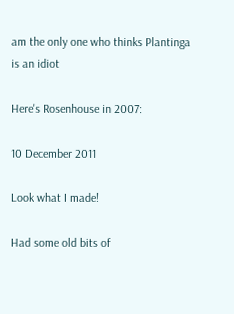am the only one who thinks Plantinga is an idiot

Here's Rosenhouse in 2007:

10 December 2011

Look what I made!

Had some old bits of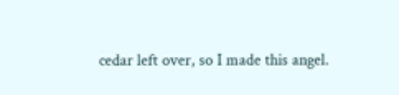cedar left over, so I made this angel.